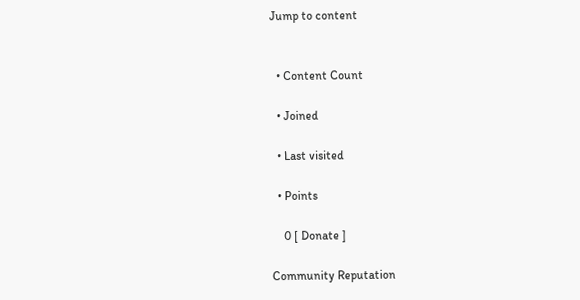Jump to content


  • Content Count

  • Joined

  • Last visited

  • Points

    0 [ Donate ]

Community Reputation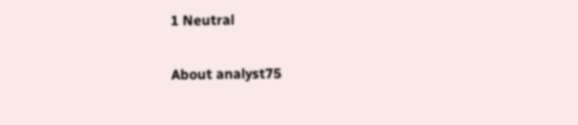1 Neutral

About analyst75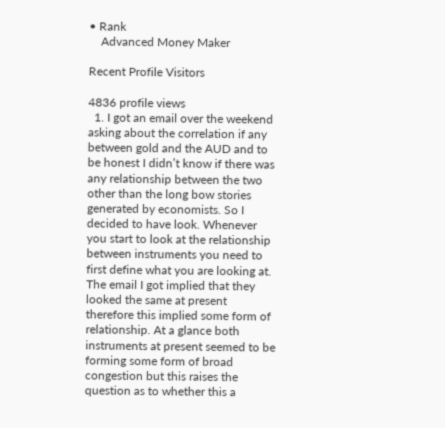• Rank
    Advanced Money Maker

Recent Profile Visitors

4836 profile views
  1. I got an email over the weekend asking about the correlation if any between gold and the AUD and to be honest I didn’t know if there was any relationship between the two other than the long bow stories generated by economists. So I decided to have look. Whenever you start to look at the relationship between instruments you need to first define what you are looking at. The email I got implied that they looked the same at present therefore this implied some form of relationship. At a glance both instruments at present seemed to be forming some form of broad congestion but this raises the question as to whether this a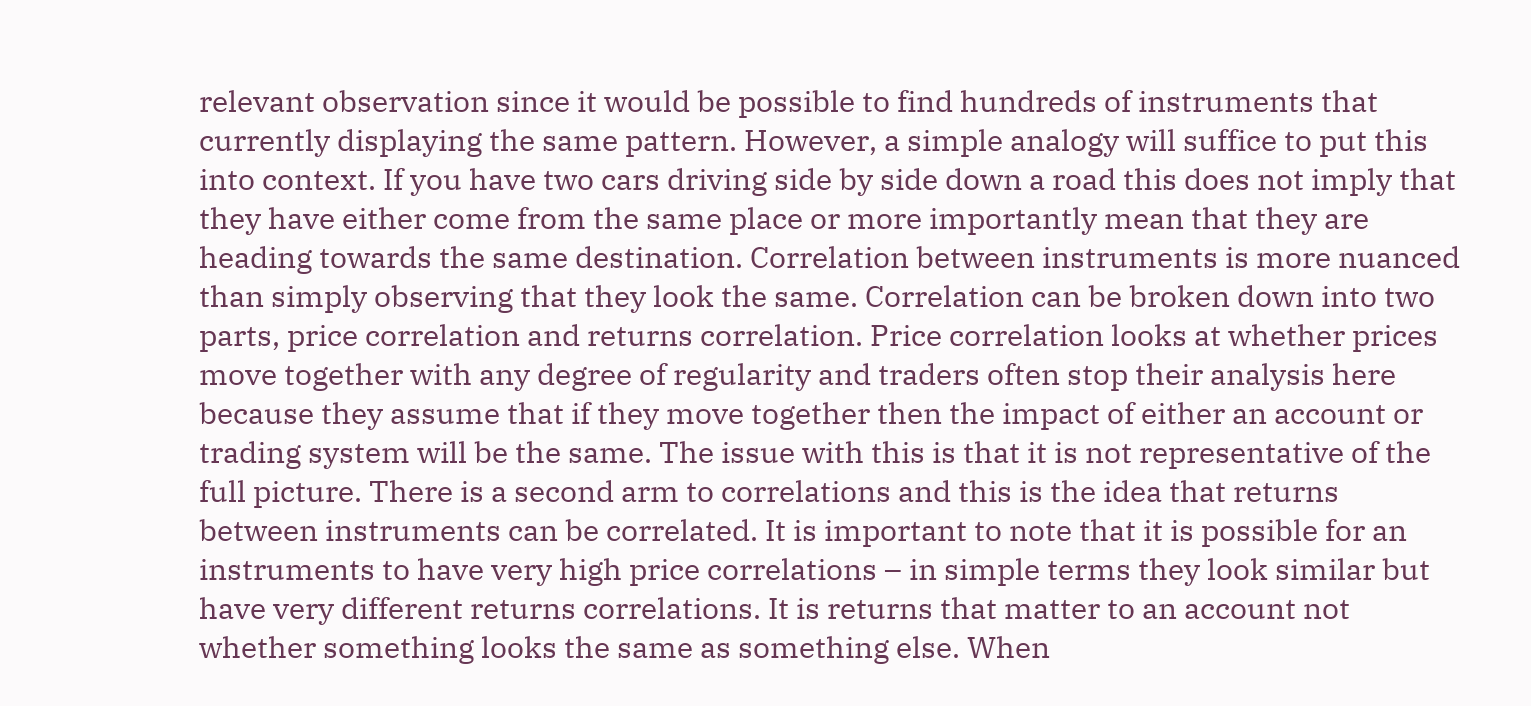relevant observation since it would be possible to find hundreds of instruments that currently displaying the same pattern. However, a simple analogy will suffice to put this into context. If you have two cars driving side by side down a road this does not imply that they have either come from the same place or more importantly mean that they are heading towards the same destination. Correlation between instruments is more nuanced than simply observing that they look the same. Correlation can be broken down into two parts, price correlation and returns correlation. Price correlation looks at whether prices move together with any degree of regularity and traders often stop their analysis here because they assume that if they move together then the impact of either an account or trading system will be the same. The issue with this is that it is not representative of the full picture. There is a second arm to correlations and this is the idea that returns between instruments can be correlated. It is important to note that it is possible for an instruments to have very high price correlations – in simple terms they look similar but have very different returns correlations. It is returns that matter to an account not whether something looks the same as something else. When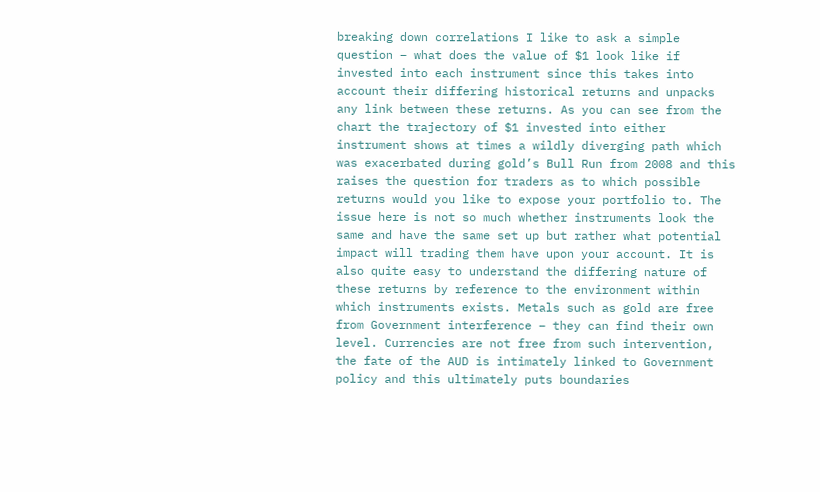breaking down correlations I like to ask a simple question – what does the value of $1 look like if invested into each instrument since this takes into account their differing historical returns and unpacks any link between these returns. As you can see from the chart the trajectory of $1 invested into either instrument shows at times a wildly diverging path which was exacerbated during gold’s Bull Run from 2008 and this raises the question for traders as to which possible returns would you like to expose your portfolio to. The issue here is not so much whether instruments look the same and have the same set up but rather what potential impact will trading them have upon your account. It is also quite easy to understand the differing nature of these returns by reference to the environment within which instruments exists. Metals such as gold are free from Government interference – they can find their own level. Currencies are not free from such intervention, the fate of the AUD is intimately linked to Government policy and this ultimately puts boundaries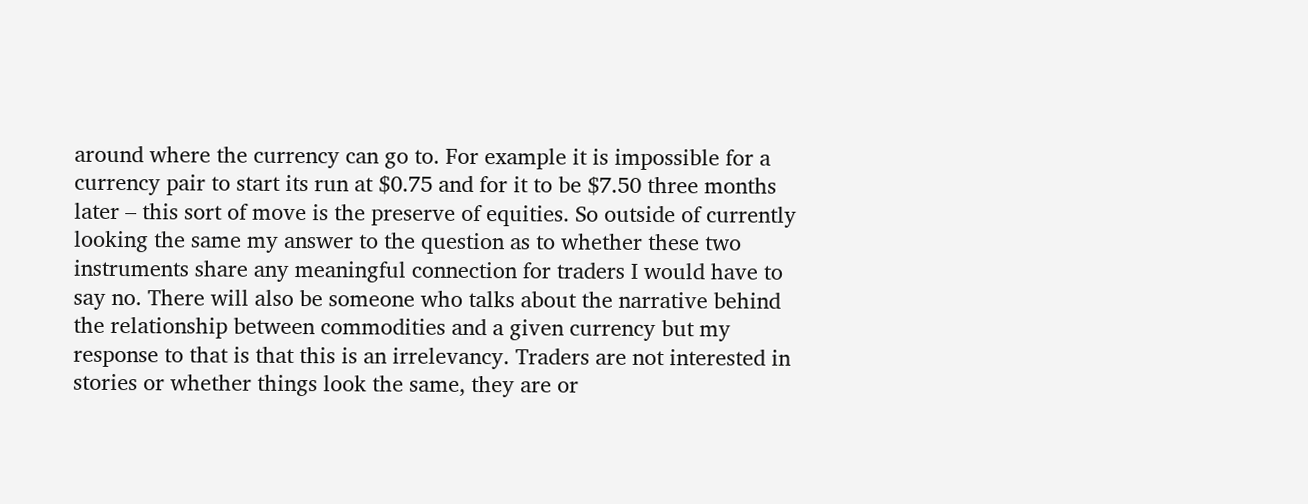around where the currency can go to. For example it is impossible for a currency pair to start its run at $0.75 and for it to be $7.50 three months later – this sort of move is the preserve of equities. So outside of currently looking the same my answer to the question as to whether these two instruments share any meaningful connection for traders I would have to say no. There will also be someone who talks about the narrative behind the relationship between commodities and a given currency but my response to that is that this is an irrelevancy. Traders are not interested in stories or whether things look the same, they are or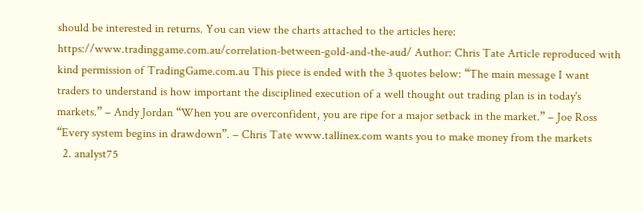should be interested in returns. You can view the charts attached to the articles here: https://www.tradinggame.com.au/correlation-between-gold-and-the-aud/ Author: Chris Tate Article reproduced with kind permission of TradingGame.com.au This piece is ended with the 3 quotes below: “The main message I want traders to understand is how important the disciplined execution of a well thought out trading plan is in today's markets.” – Andy Jordan “When you are overconfident, you are ripe for a major setback in the market.” – Joe Ross “Every system begins in drawdown”. – Chris Tate www.tallinex.com wants you to make money from the markets
  2. analyst75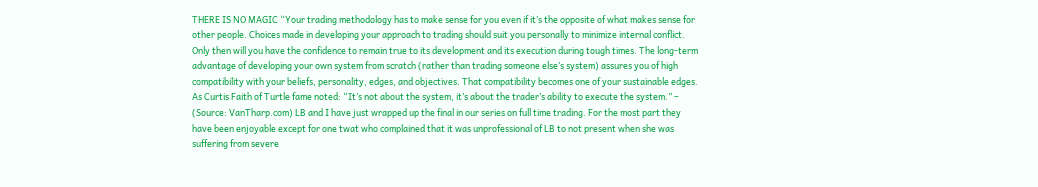THERE IS NO MAGIC “Your trading methodology has to make sense for you even if it’s the opposite of what makes sense for other people. Choices made in developing your approach to trading should suit you personally to minimize internal conflict. Only then will you have the confidence to remain true to its development and its execution during tough times. The long-term advantage of developing your own system from scratch (rather than trading someone else’s system) assures you of high compatibility with your beliefs, personality, edges, and objectives. That compatibility becomes one of your sustainable edges. As Curtis Faith of Turtle fame noted: “It’s not about the system, it’s about the trader’s ability to execute the system.” – (Source: VanTharp.com) LB and I have just wrapped up the final in our series on full time trading. For the most part they have been enjoyable except for one twat who complained that it was unprofessional of LB to not present when she was suffering from severe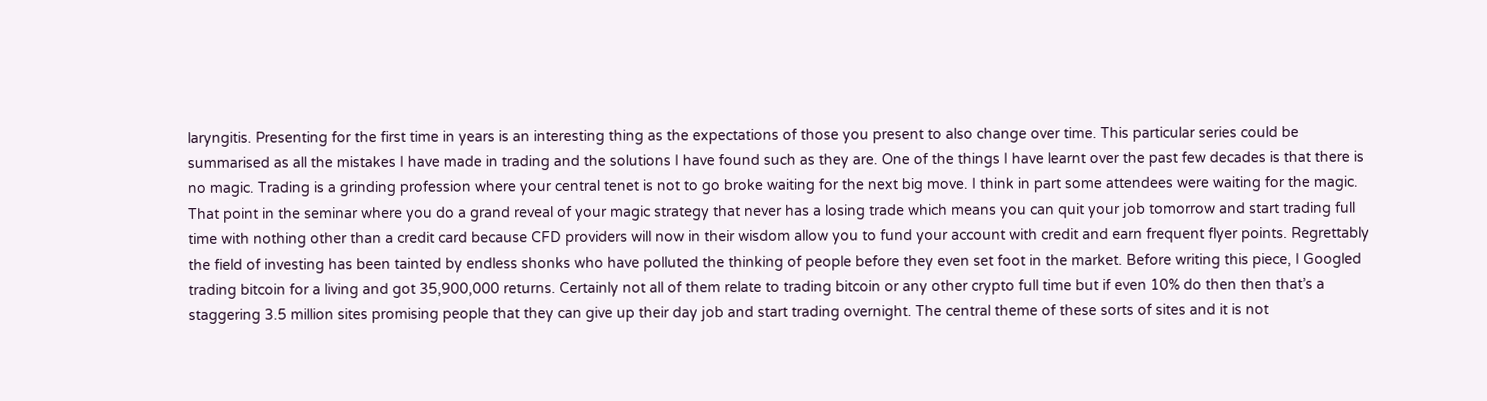laryngitis. Presenting for the first time in years is an interesting thing as the expectations of those you present to also change over time. This particular series could be summarised as all the mistakes I have made in trading and the solutions I have found such as they are. One of the things I have learnt over the past few decades is that there is no magic. Trading is a grinding profession where your central tenet is not to go broke waiting for the next big move. I think in part some attendees were waiting for the magic. That point in the seminar where you do a grand reveal of your magic strategy that never has a losing trade which means you can quit your job tomorrow and start trading full time with nothing other than a credit card because CFD providers will now in their wisdom allow you to fund your account with credit and earn frequent flyer points. Regrettably the field of investing has been tainted by endless shonks who have polluted the thinking of people before they even set foot in the market. Before writing this piece, I Googled trading bitcoin for a living and got 35,900,000 returns. Certainly not all of them relate to trading bitcoin or any other crypto full time but if even 10% do then then that’s a staggering 3.5 million sites promising people that they can give up their day job and start trading overnight. The central theme of these sorts of sites and it is not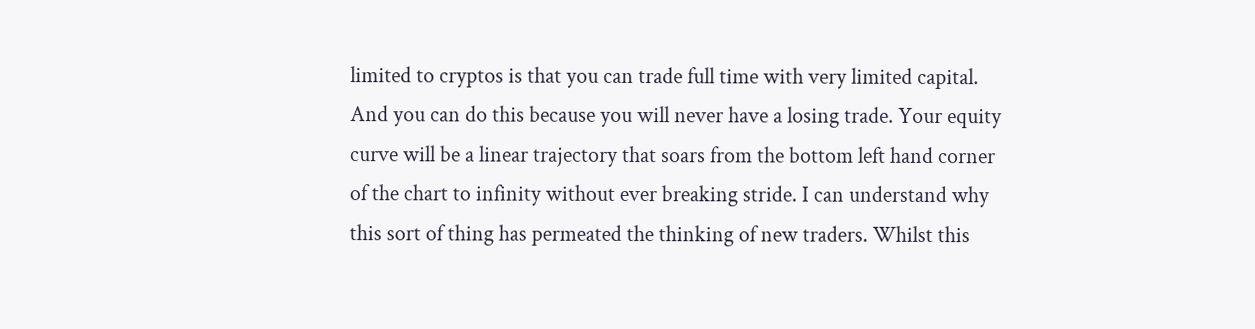limited to cryptos is that you can trade full time with very limited capital. And you can do this because you will never have a losing trade. Your equity curve will be a linear trajectory that soars from the bottom left hand corner of the chart to infinity without ever breaking stride. I can understand why this sort of thing has permeated the thinking of new traders. Whilst this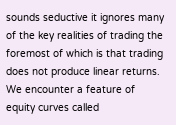sounds seductive it ignores many of the key realities of trading the foremost of which is that trading does not produce linear returns. We encounter a feature of equity curves called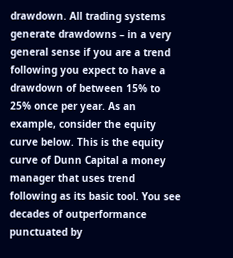drawdown. All trading systems generate drawdowns – in a very general sense if you are a trend following you expect to have a drawdown of between 15% to 25% once per year. As an example, consider the equity curve below. This is the equity curve of Dunn Capital a money manager that uses trend following as its basic tool. You see decades of outperformance punctuated by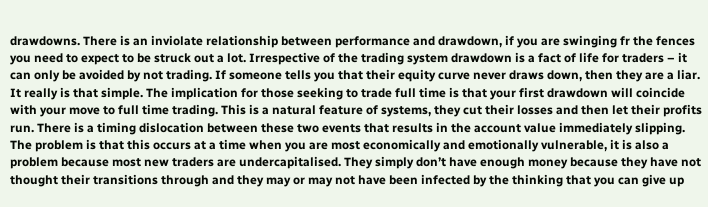drawdowns. There is an inviolate relationship between performance and drawdown, if you are swinging fr the fences you need to expect to be struck out a lot. Irrespective of the trading system drawdown is a fact of life for traders – it can only be avoided by not trading. If someone tells you that their equity curve never draws down, then they are a liar. It really is that simple. The implication for those seeking to trade full time is that your first drawdown will coincide with your move to full time trading. This is a natural feature of systems, they cut their losses and then let their profits run. There is a timing dislocation between these two events that results in the account value immediately slipping. The problem is that this occurs at a time when you are most economically and emotionally vulnerable, it is also a problem because most new traders are undercapitalised. They simply don’t have enough money because they have not thought their transitions through and they may or may not have been infected by the thinking that you can give up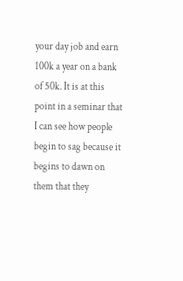your day job and earn 100k a year on a bank of 50k. It is at this point in a seminar that I can see how people begin to sag because it begins to dawn on them that they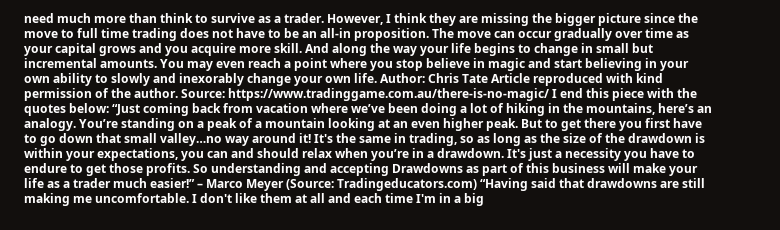need much more than think to survive as a trader. However, I think they are missing the bigger picture since the move to full time trading does not have to be an all-in proposition. The move can occur gradually over time as your capital grows and you acquire more skill. And along the way your life begins to change in small but incremental amounts. You may even reach a point where you stop believe in magic and start believing in your own ability to slowly and inexorably change your own life. Author: Chris Tate Article reproduced with kind permission of the author. Source: https://www.tradinggame.com.au/there-is-no-magic/ I end this piece with the quotes below: “Just coming back from vacation where we’ve been doing a lot of hiking in the mountains, here’s an analogy. You’re standing on a peak of a mountain looking at an even higher peak. But to get there you first have to go down that small valley…no way around it! It's the same in trading, so as long as the size of the drawdown is within your expectations, you can and should relax when you’re in a drawdown. It's just a necessity you have to endure to get those profits. So understanding and accepting Drawdowns as part of this business will make your life as a trader much easier!” – Marco Meyer (Source: Tradingeducators.com) “Having said that drawdowns are still making me uncomfortable. I don't like them at all and each time I'm in a big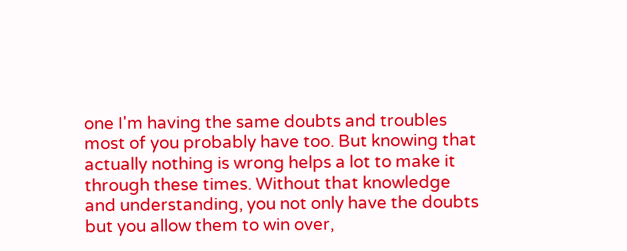one I'm having the same doubts and troubles most of you probably have too. But knowing that actually nothing is wrong helps a lot to make it through these times. Without that knowledge and understanding, you not only have the doubts but you allow them to win over,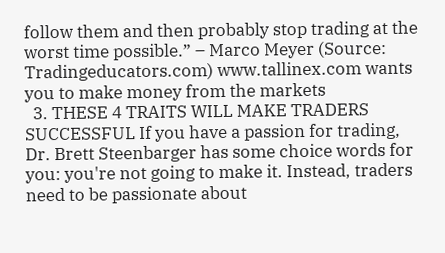follow them and then probably stop trading at the worst time possible.” – Marco Meyer (Source: Tradingeducators.com) www.tallinex.com wants you to make money from the markets
  3. THESE 4 TRAITS WILL MAKE TRADERS SUCCESSFUL If you have a passion for trading, Dr. Brett Steenbarger has some choice words for you: you're not going to make it. Instead, traders need to be passionate about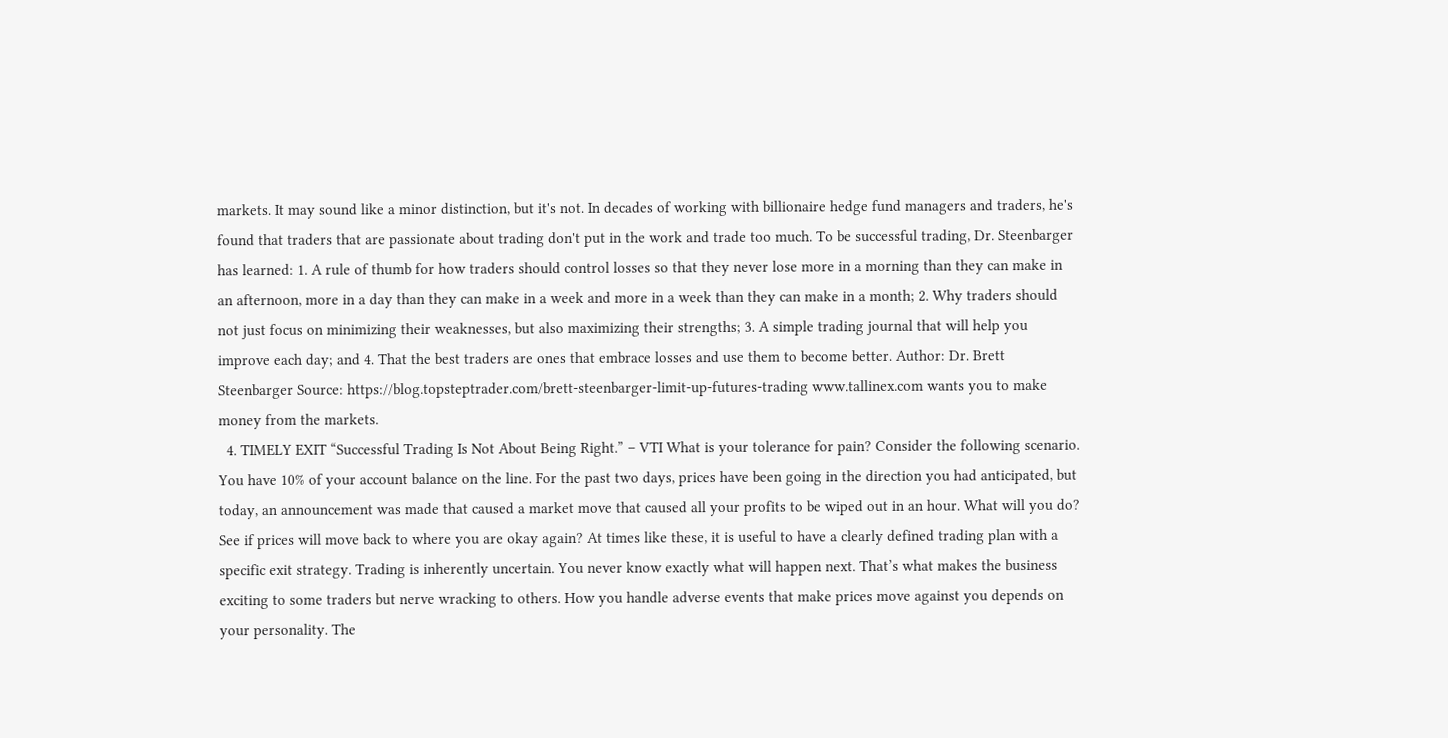markets. It may sound like a minor distinction, but it's not. In decades of working with billionaire hedge fund managers and traders, he's found that traders that are passionate about trading don't put in the work and trade too much. To be successful trading, Dr. Steenbarger has learned: 1. A rule of thumb for how traders should control losses so that they never lose more in a morning than they can make in an afternoon, more in a day than they can make in a week and more in a week than they can make in a month; 2. Why traders should not just focus on minimizing their weaknesses, but also maximizing their strengths; 3. A simple trading journal that will help you improve each day; and 4. That the best traders are ones that embrace losses and use them to become better. Author: Dr. Brett Steenbarger Source: https://blog.topsteptrader.com/brett-steenbarger-limit-up-futures-trading www.tallinex.com wants you to make money from the markets.
  4. TIMELY EXIT “Successful Trading Is Not About Being Right.” – VTI What is your tolerance for pain? Consider the following scenario. You have 10% of your account balance on the line. For the past two days, prices have been going in the direction you had anticipated, but today, an announcement was made that caused a market move that caused all your profits to be wiped out in an hour. What will you do? See if prices will move back to where you are okay again? At times like these, it is useful to have a clearly defined trading plan with a specific exit strategy. Trading is inherently uncertain. You never know exactly what will happen next. That’s what makes the business exciting to some traders but nerve wracking to others. How you handle adverse events that make prices move against you depends on your personality. The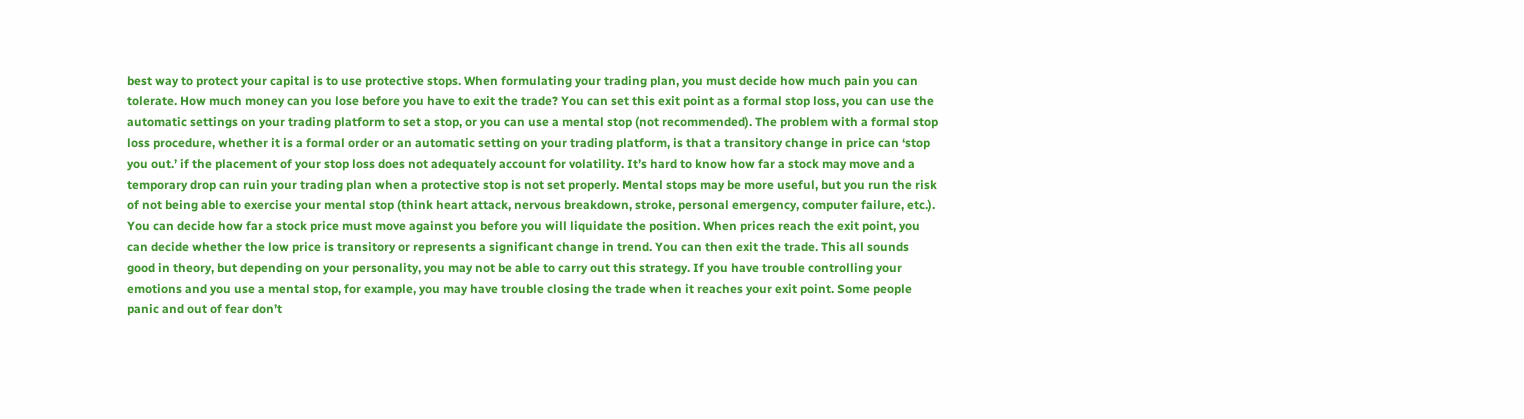best way to protect your capital is to use protective stops. When formulating your trading plan, you must decide how much pain you can tolerate. How much money can you lose before you have to exit the trade? You can set this exit point as a formal stop loss, you can use the automatic settings on your trading platform to set a stop, or you can use a mental stop (not recommended). The problem with a formal stop loss procedure, whether it is a formal order or an automatic setting on your trading platform, is that a transitory change in price can ‘stop you out.’ if the placement of your stop loss does not adequately account for volatility. It’s hard to know how far a stock may move and a temporary drop can ruin your trading plan when a protective stop is not set properly. Mental stops may be more useful, but you run the risk of not being able to exercise your mental stop (think heart attack, nervous breakdown, stroke, personal emergency, computer failure, etc.). You can decide how far a stock price must move against you before you will liquidate the position. When prices reach the exit point, you can decide whether the low price is transitory or represents a significant change in trend. You can then exit the trade. This all sounds good in theory, but depending on your personality, you may not be able to carry out this strategy. If you have trouble controlling your emotions and you use a mental stop, for example, you may have trouble closing the trade when it reaches your exit point. Some people panic and out of fear don’t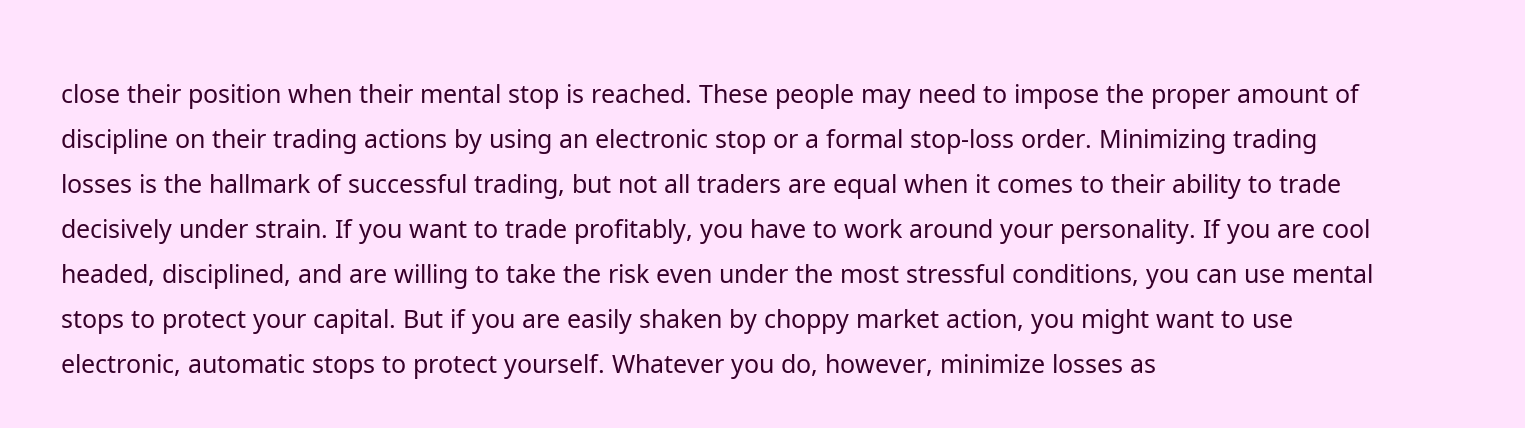close their position when their mental stop is reached. These people may need to impose the proper amount of discipline on their trading actions by using an electronic stop or a formal stop-loss order. Minimizing trading losses is the hallmark of successful trading, but not all traders are equal when it comes to their ability to trade decisively under strain. If you want to trade profitably, you have to work around your personality. If you are cool headed, disciplined, and are willing to take the risk even under the most stressful conditions, you can use mental stops to protect your capital. But if you are easily shaken by choppy market action, you might want to use electronic, automatic stops to protect yourself. Whatever you do, however, minimize losses as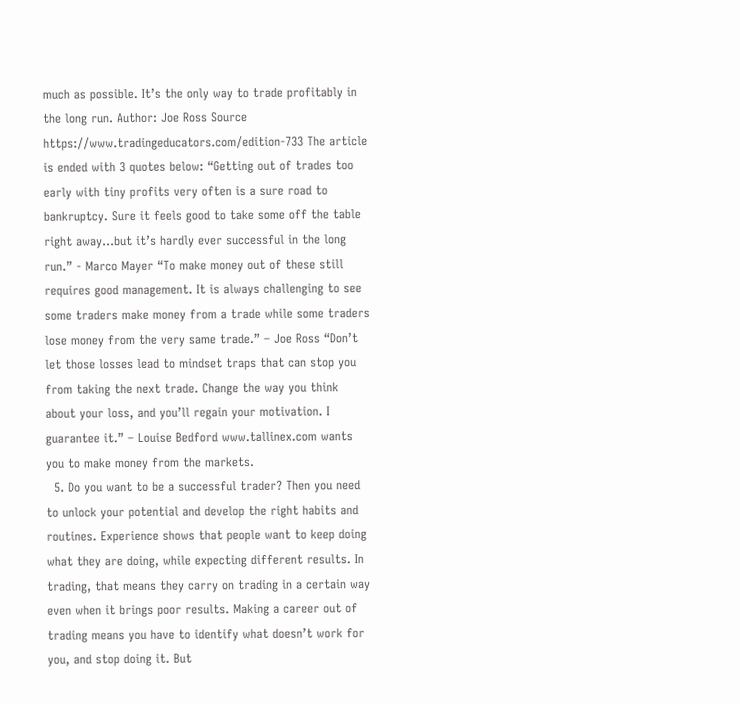much as possible. It’s the only way to trade profitably in the long run. Author: Joe Ross Source https://www.tradingeducators.com/edition-733 The article is ended with 3 quotes below: “Getting out of trades too early with tiny profits very often is a sure road to bankruptcy. Sure it feels good to take some off the table right away…but it’s hardly ever successful in the long run.” - Marco Mayer “To make money out of these still requires good management. It is always challenging to see some traders make money from a trade while some traders lose money from the very same trade.” – Joe Ross “Don’t let those losses lead to mindset traps that can stop you from taking the next trade. Change the way you think about your loss, and you’ll regain your motivation. I guarantee it.” – Louise Bedford www.tallinex.com wants you to make money from the markets.
  5. Do you want to be a successful trader? Then you need to unlock your potential and develop the right habits and routines. Experience shows that people want to keep doing what they are doing, while expecting different results. In trading, that means they carry on trading in a certain way even when it brings poor results. Making a career out of trading means you have to identify what doesn’t work for you, and stop doing it. But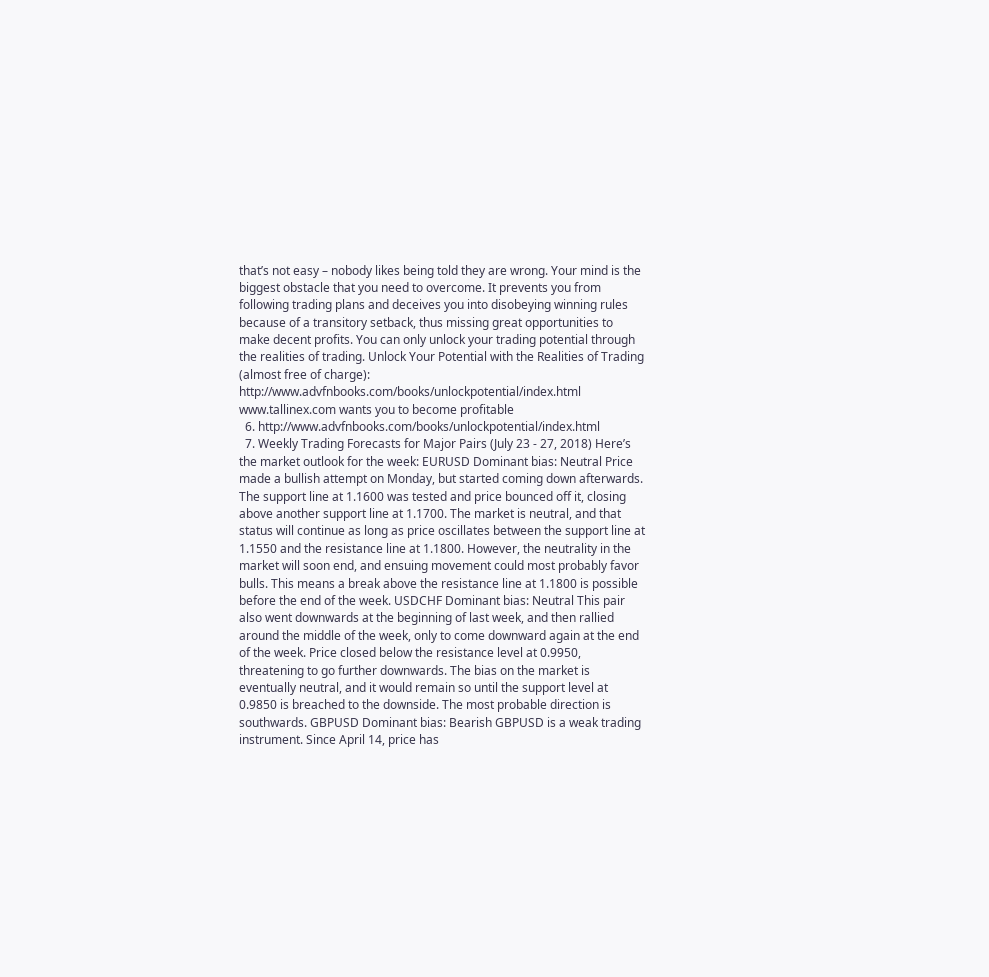that’s not easy – nobody likes being told they are wrong. Your mind is the biggest obstacle that you need to overcome. It prevents you from following trading plans and deceives you into disobeying winning rules because of a transitory setback, thus missing great opportunities to make decent profits. You can only unlock your trading potential through the realities of trading. Unlock Your Potential with the Realities of Trading (almost free of charge): http://www.advfnbooks.com/books/unlockpotential/index.html www.tallinex.com wants you to become profitable
  6. http://www.advfnbooks.com/books/unlockpotential/index.html
  7. Weekly Trading Forecasts for Major Pairs (July 23 - 27, 2018) Here’s the market outlook for the week: EURUSD Dominant bias: Neutral Price made a bullish attempt on Monday, but started coming down afterwards. The support line at 1.1600 was tested and price bounced off it, closing above another support line at 1.1700. The market is neutral, and that status will continue as long as price oscillates between the support line at 1.1550 and the resistance line at 1.1800. However, the neutrality in the market will soon end, and ensuing movement could most probably favor bulls. This means a break above the resistance line at 1.1800 is possible before the end of the week. USDCHF Dominant bias: Neutral This pair also went downwards at the beginning of last week, and then rallied around the middle of the week, only to come downward again at the end of the week. Price closed below the resistance level at 0.9950, threatening to go further downwards. The bias on the market is eventually neutral, and it would remain so until the support level at 0.9850 is breached to the downside. The most probable direction is southwards. GBPUSD Dominant bias: Bearish GBPUSD is a weak trading instrument. Since April 14, price has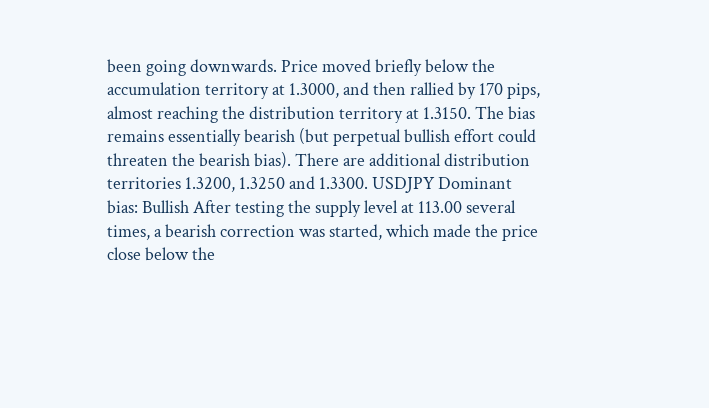been going downwards. Price moved briefly below the accumulation territory at 1.3000, and then rallied by 170 pips, almost reaching the distribution territory at 1.3150. The bias remains essentially bearish (but perpetual bullish effort could threaten the bearish bias). There are additional distribution territories 1.3200, 1.3250 and 1.3300. USDJPY Dominant bias: Bullish After testing the supply level at 113.00 several times, a bearish correction was started, which made the price close below the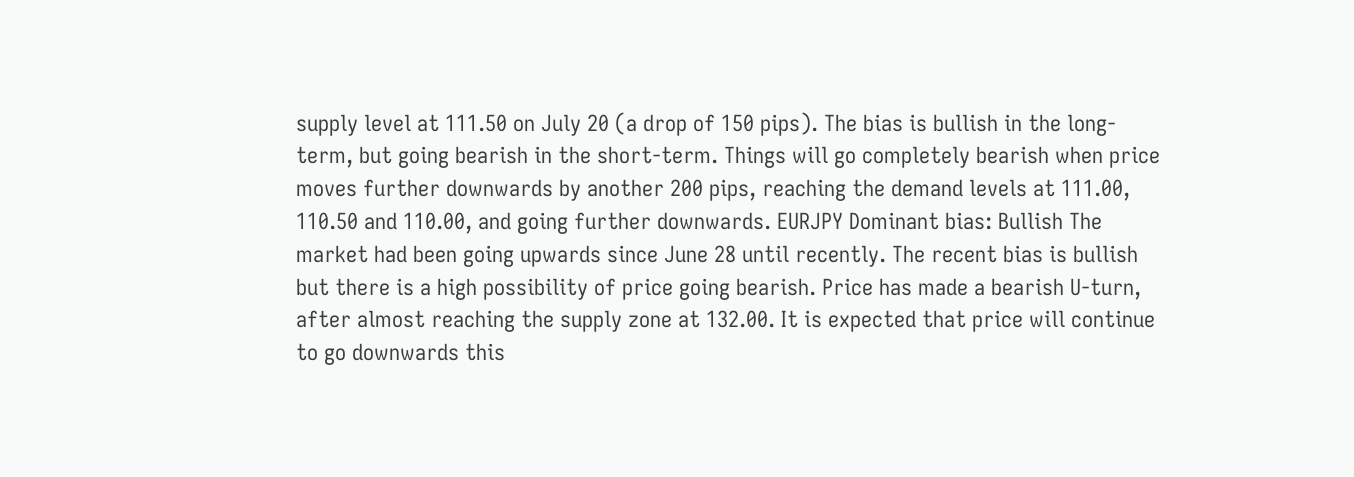supply level at 111.50 on July 20 (a drop of 150 pips). The bias is bullish in the long-term, but going bearish in the short-term. Things will go completely bearish when price moves further downwards by another 200 pips, reaching the demand levels at 111.00, 110.50 and 110.00, and going further downwards. EURJPY Dominant bias: Bullish The market had been going upwards since June 28 until recently. The recent bias is bullish but there is a high possibility of price going bearish. Price has made a bearish U-turn, after almost reaching the supply zone at 132.00. It is expected that price will continue to go downwards this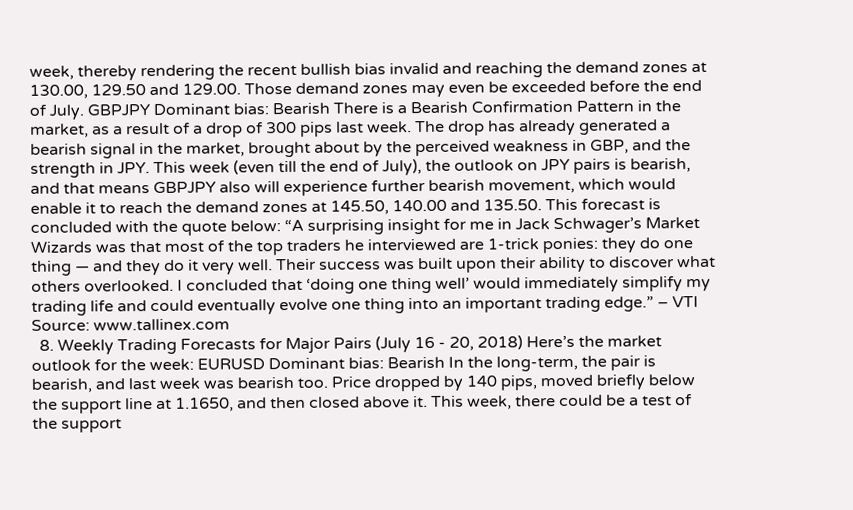week, thereby rendering the recent bullish bias invalid and reaching the demand zones at 130.00, 129.50 and 129.00. Those demand zones may even be exceeded before the end of July. GBPJPY Dominant bias: Bearish There is a Bearish Confirmation Pattern in the market, as a result of a drop of 300 pips last week. The drop has already generated a bearish signal in the market, brought about by the perceived weakness in GBP, and the strength in JPY. This week (even till the end of July), the outlook on JPY pairs is bearish, and that means GBPJPY also will experience further bearish movement, which would enable it to reach the demand zones at 145.50, 140.00 and 135.50. This forecast is concluded with the quote below: “A surprising insight for me in Jack Schwager’s Market Wizards was that most of the top traders he interviewed are 1-trick ponies: they do one thing — and they do it very well. Their success was built upon their ability to discover what others overlooked. I concluded that ‘doing one thing well’ would immediately simplify my trading life and could eventually evolve one thing into an important trading edge.” – VTI Source: www.tallinex.com
  8. Weekly Trading Forecasts for Major Pairs (July 16 - 20, 2018) Here’s the market outlook for the week: EURUSD Dominant bias: Bearish In the long-term, the pair is bearish, and last week was bearish too. Price dropped by 140 pips, moved briefly below the support line at 1.1650, and then closed above it. This week, there could be a test of the support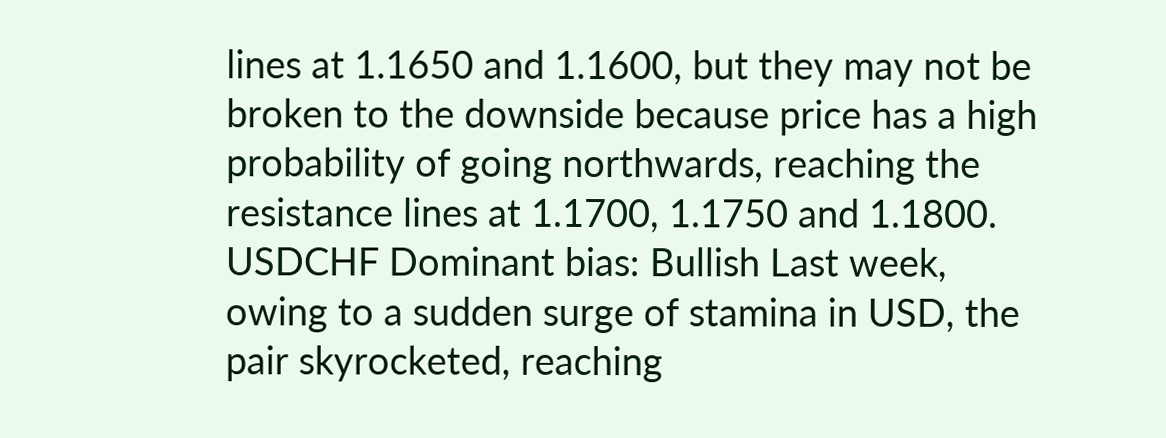lines at 1.1650 and 1.1600, but they may not be broken to the downside because price has a high probability of going northwards, reaching the resistance lines at 1.1700, 1.1750 and 1.1800. USDCHF Dominant bias: Bullish Last week, owing to a sudden surge of stamina in USD, the pair skyrocketed, reaching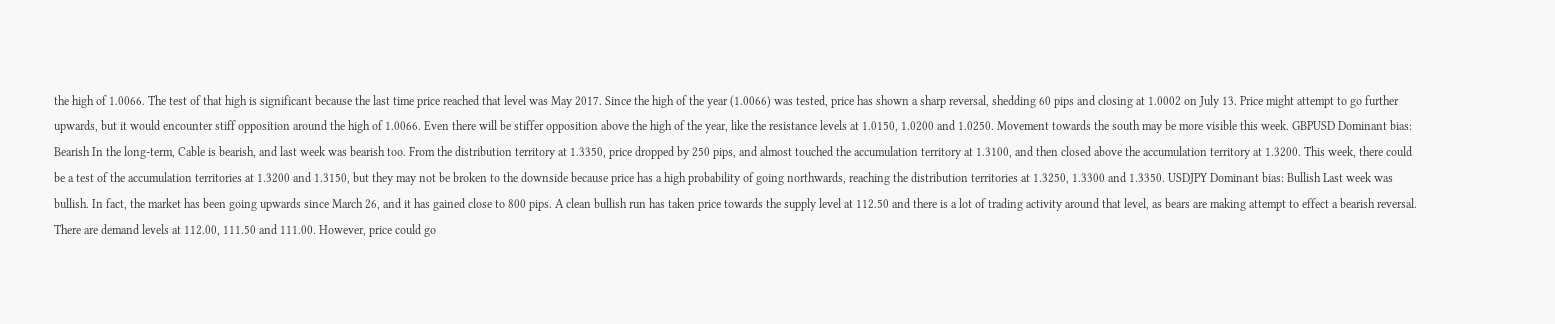the high of 1.0066. The test of that high is significant because the last time price reached that level was May 2017. Since the high of the year (1.0066) was tested, price has shown a sharp reversal, shedding 60 pips and closing at 1.0002 on July 13. Price might attempt to go further upwards, but it would encounter stiff opposition around the high of 1.0066. Even there will be stiffer opposition above the high of the year, like the resistance levels at 1.0150, 1.0200 and 1.0250. Movement towards the south may be more visible this week. GBPUSD Dominant bias: Bearish In the long-term, Cable is bearish, and last week was bearish too. From the distribution territory at 1.3350, price dropped by 250 pips, and almost touched the accumulation territory at 1.3100, and then closed above the accumulation territory at 1.3200. This week, there could be a test of the accumulation territories at 1.3200 and 1.3150, but they may not be broken to the downside because price has a high probability of going northwards, reaching the distribution territories at 1.3250, 1.3300 and 1.3350. USDJPY Dominant bias: Bullish Last week was bullish. In fact, the market has been going upwards since March 26, and it has gained close to 800 pips. A clean bullish run has taken price towards the supply level at 112.50 and there is a lot of trading activity around that level, as bears are making attempt to effect a bearish reversal. There are demand levels at 112.00, 111.50 and 111.00. However, price could go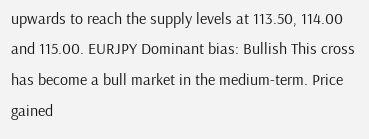upwards to reach the supply levels at 113.50, 114.00 and 115.00. EURJPY Dominant bias: Bullish This cross has become a bull market in the medium-term. Price gained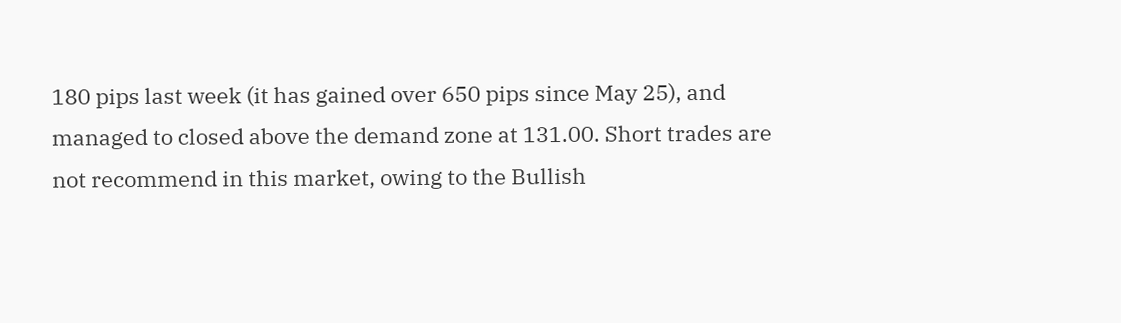180 pips last week (it has gained over 650 pips since May 25), and managed to closed above the demand zone at 131.00. Short trades are not recommend in this market, owing to the Bullish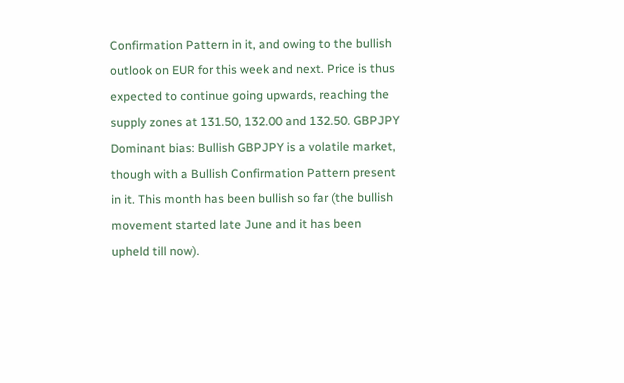Confirmation Pattern in it, and owing to the bullish outlook on EUR for this week and next. Price is thus expected to continue going upwards, reaching the supply zones at 131.50, 132.00 and 132.50. GBPJPY Dominant bias: Bullish GBPJPY is a volatile market, though with a Bullish Confirmation Pattern present in it. This month has been bullish so far (the bullish movement started late June and it has been upheld till now).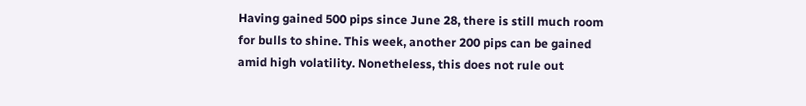Having gained 500 pips since June 28, there is still much room for bulls to shine. This week, another 200 pips can be gained amid high volatility. Nonetheless, this does not rule out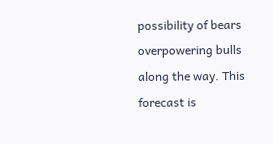possibility of bears overpowering bulls along the way. This forecast is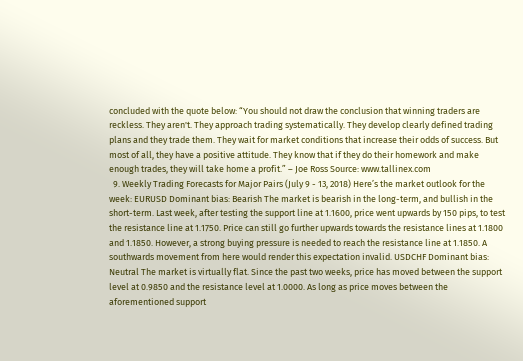concluded with the quote below: “You should not draw the conclusion that winning traders are reckless. They aren't. They approach trading systematically. They develop clearly defined trading plans and they trade them. They wait for market conditions that increase their odds of success. But most of all, they have a positive attitude. They know that if they do their homework and make enough trades, they will take home a profit.” – Joe Ross Source: www.tallinex.com
  9. Weekly Trading Forecasts for Major Pairs (July 9 - 13, 2018) Here’s the market outlook for the week: EURUSD Dominant bias: Bearish The market is bearish in the long-term, and bullish in the short-term. Last week, after testing the support line at 1.1600, price went upwards by 150 pips, to test the resistance line at 1.1750. Price can still go further upwards towards the resistance lines at 1.1800 and 1.1850. However, a strong buying pressure is needed to reach the resistance line at 1.1850. A southwards movement from here would render this expectation invalid. USDCHF Dominant bias: Neutral The market is virtually flat. Since the past two weeks, price has moved between the support level at 0.9850 and the resistance level at 1.0000. As long as price moves between the aforementioned support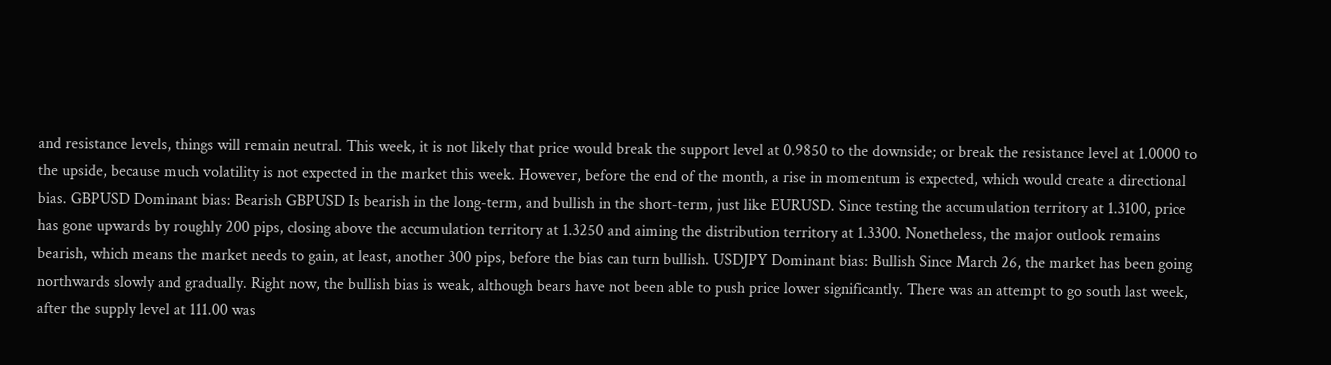and resistance levels, things will remain neutral. This week, it is not likely that price would break the support level at 0.9850 to the downside; or break the resistance level at 1.0000 to the upside, because much volatility is not expected in the market this week. However, before the end of the month, a rise in momentum is expected, which would create a directional bias. GBPUSD Dominant bias: Bearish GBPUSD Is bearish in the long-term, and bullish in the short-term, just like EURUSD. Since testing the accumulation territory at 1.3100, price has gone upwards by roughly 200 pips, closing above the accumulation territory at 1.3250 and aiming the distribution territory at 1.3300. Nonetheless, the major outlook remains bearish, which means the market needs to gain, at least, another 300 pips, before the bias can turn bullish. USDJPY Dominant bias: Bullish Since March 26, the market has been going northwards slowly and gradually. Right now, the bullish bias is weak, although bears have not been able to push price lower significantly. There was an attempt to go south last week, after the supply level at 111.00 was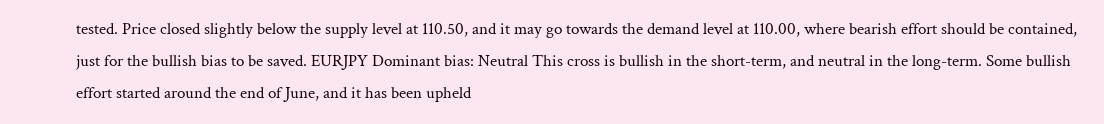tested. Price closed slightly below the supply level at 110.50, and it may go towards the demand level at 110.00, where bearish effort should be contained, just for the bullish bias to be saved. EURJPY Dominant bias: Neutral This cross is bullish in the short-term, and neutral in the long-term. Some bullish effort started around the end of June, and it has been upheld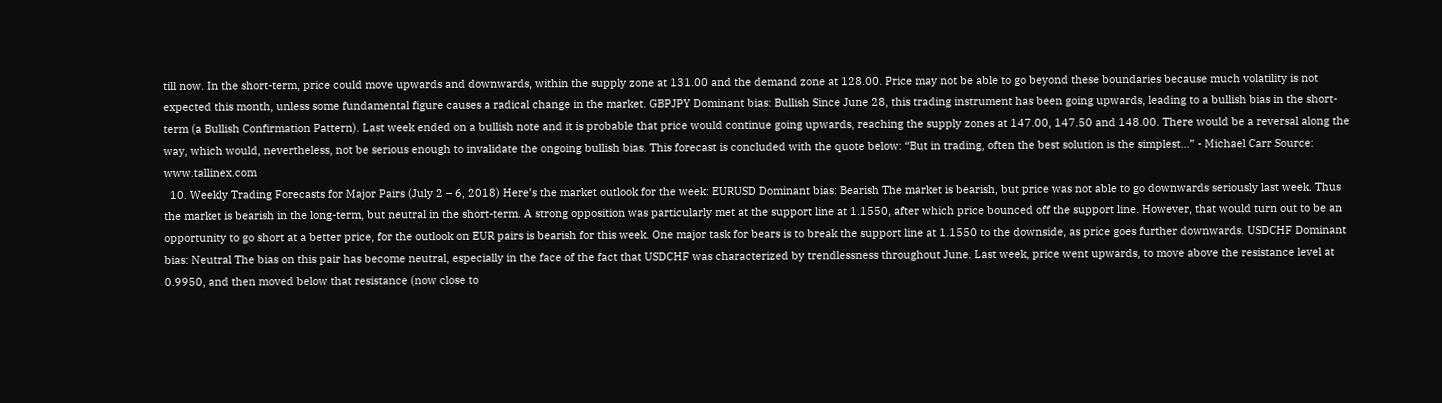till now. In the short-term, price could move upwards and downwards, within the supply zone at 131.00 and the demand zone at 128.00. Price may not be able to go beyond these boundaries because much volatility is not expected this month, unless some fundamental figure causes a radical change in the market. GBPJPY Dominant bias: Bullish Since June 28, this trading instrument has been going upwards, leading to a bullish bias in the short-term (a Bullish Confirmation Pattern). Last week ended on a bullish note and it is probable that price would continue going upwards, reaching the supply zones at 147.00, 147.50 and 148.00. There would be a reversal along the way, which would, nevertheless, not be serious enough to invalidate the ongoing bullish bias. This forecast is concluded with the quote below: “But in trading, often the best solution is the simplest...” - Michael Carr Source: www.tallinex.com
  10. Weekly Trading Forecasts for Major Pairs (July 2 – 6, 2018) Here’s the market outlook for the week: EURUSD Dominant bias: Bearish The market is bearish, but price was not able to go downwards seriously last week. Thus the market is bearish in the long-term, but neutral in the short-term. A strong opposition was particularly met at the support line at 1.1550, after which price bounced off the support line. However, that would turn out to be an opportunity to go short at a better price, for the outlook on EUR pairs is bearish for this week. One major task for bears is to break the support line at 1.1550 to the downside, as price goes further downwards. USDCHF Dominant bias: Neutral The bias on this pair has become neutral, especially in the face of the fact that USDCHF was characterized by trendlessness throughout June. Last week, price went upwards, to move above the resistance level at 0.9950, and then moved below that resistance (now close to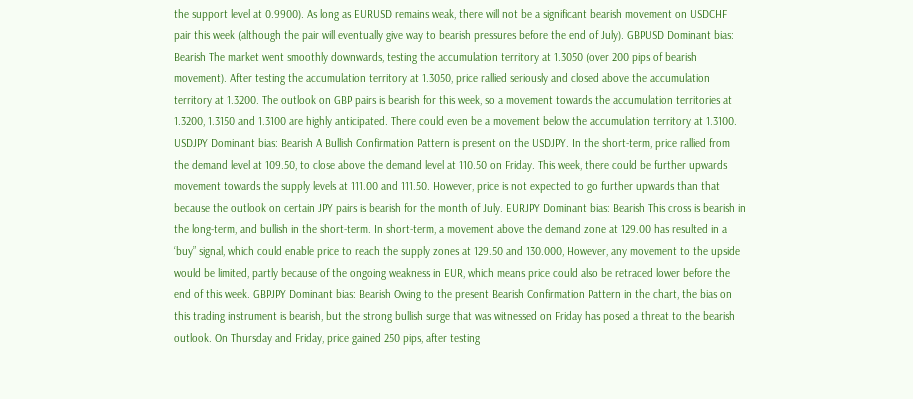the support level at 0.9900). As long as EURUSD remains weak, there will not be a significant bearish movement on USDCHF pair this week (although the pair will eventually give way to bearish pressures before the end of July). GBPUSD Dominant bias: Bearish The market went smoothly downwards, testing the accumulation territory at 1.3050 (over 200 pips of bearish movement). After testing the accumulation territory at 1.3050, price rallied seriously and closed above the accumulation territory at 1.3200. The outlook on GBP pairs is bearish for this week, so a movement towards the accumulation territories at 1.3200, 1.3150 and 1.3100 are highly anticipated. There could even be a movement below the accumulation territory at 1.3100. USDJPY Dominant bias: Bearish A Bullish Confirmation Pattern is present on the USDJPY. In the short-term, price rallied from the demand level at 109.50, to close above the demand level at 110.50 on Friday. This week, there could be further upwards movement towards the supply levels at 111.00 and 111.50. However, price is not expected to go further upwards than that because the outlook on certain JPY pairs is bearish for the month of July. EURJPY Dominant bias: Bearish This cross is bearish in the long-term, and bullish in the short-term. In short-term, a movement above the demand zone at 129.00 has resulted in a ‘buy” signal, which could enable price to reach the supply zones at 129.50 and 130.000, However, any movement to the upside would be limited, partly because of the ongoing weakness in EUR, which means price could also be retraced lower before the end of this week. GBPJPY Dominant bias: Bearish Owing to the present Bearish Confirmation Pattern in the chart, the bias on this trading instrument is bearish, but the strong bullish surge that was witnessed on Friday has posed a threat to the bearish outlook. On Thursday and Friday, price gained 250 pips, after testing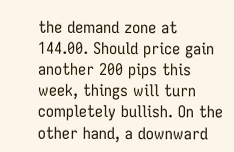the demand zone at 144.00. Should price gain another 200 pips this week, things will turn completely bullish. On the other hand, a downward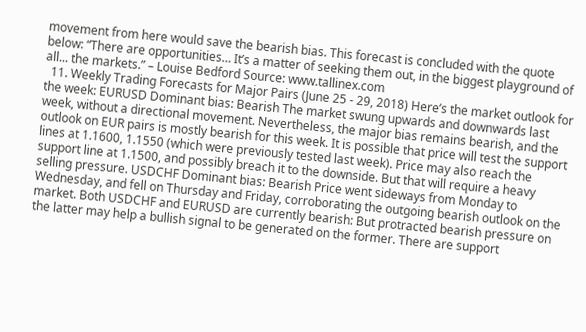movement from here would save the bearish bias. This forecast is concluded with the quote below: “There are opportunities… It’s a matter of seeking them out, in the biggest playground of all... the markets.” – Louise Bedford Source: www.tallinex.com
  11. Weekly Trading Forecasts for Major Pairs (June 25 - 29, 2018) Here’s the market outlook for the week: EURUSD Dominant bias: Bearish The market swung upwards and downwards last week, without a directional movement. Nevertheless, the major bias remains bearish, and the outlook on EUR pairs is mostly bearish for this week. It is possible that price will test the support lines at 1.1600, 1.1550 (which were previously tested last week). Price may also reach the support line at 1.1500, and possibly breach it to the downside. But that will require a heavy selling pressure. USDCHF Dominant bias: Bearish Price went sideways from Monday to Wednesday, and fell on Thursday and Friday, corroborating the outgoing bearish outlook on the market. Both USDCHF and EURUSD are currently bearish: But protracted bearish pressure on the latter may help a bullish signal to be generated on the former. There are support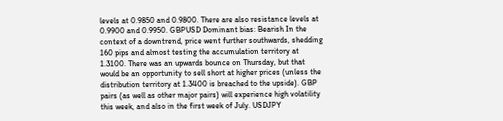levels at 0.9850 and 0.9800. There are also resistance levels at 0.9900 and 0.9950. GBPUSD Dominant bias: Bearish In the context of a downtrend, price went further southwards, shedding 160 pips and almost testing the accumulation territory at 1.3100. There was an upwards bounce on Thursday, but that would be an opportunity to sell short at higher prices (unless the distribution territory at 1.3400 is breached to the upside). GBP pairs (as well as other major pairs) will experience high volatility this week, and also in the first week of July. USDJPY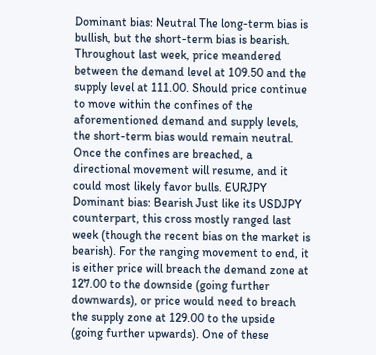Dominant bias: Neutral The long-term bias is bullish, but the short-term bias is bearish. Throughout last week, price meandered between the demand level at 109.50 and the supply level at 111.00. Should price continue to move within the confines of the aforementioned demand and supply levels, the short-term bias would remain neutral. Once the confines are breached, a directional movement will resume, and it could most likely favor bulls. EURJPY Dominant bias: Bearish Just like its USDJPY counterpart, this cross mostly ranged last week (though the recent bias on the market is bearish). For the ranging movement to end, it is either price will breach the demand zone at 127.00 to the downside (going further downwards), or price would need to breach the supply zone at 129.00 to the upside (going further upwards). One of these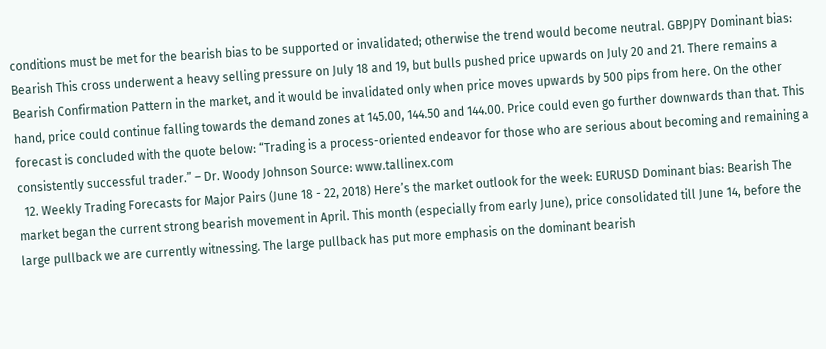conditions must be met for the bearish bias to be supported or invalidated; otherwise the trend would become neutral. GBPJPY Dominant bias: Bearish This cross underwent a heavy selling pressure on July 18 and 19, but bulls pushed price upwards on July 20 and 21. There remains a Bearish Confirmation Pattern in the market, and it would be invalidated only when price moves upwards by 500 pips from here. On the other hand, price could continue falling towards the demand zones at 145.00, 144.50 and 144.00. Price could even go further downwards than that. This forecast is concluded with the quote below: “Trading is a process-oriented endeavor for those who are serious about becoming and remaining a consistently successful trader.” – Dr. Woody Johnson Source: www.tallinex.com
  12. Weekly Trading Forecasts for Major Pairs (June 18 - 22, 2018) Here’s the market outlook for the week: EURUSD Dominant bias: Bearish The market began the current strong bearish movement in April. This month (especially from early June), price consolidated till June 14, before the large pullback we are currently witnessing. The large pullback has put more emphasis on the dominant bearish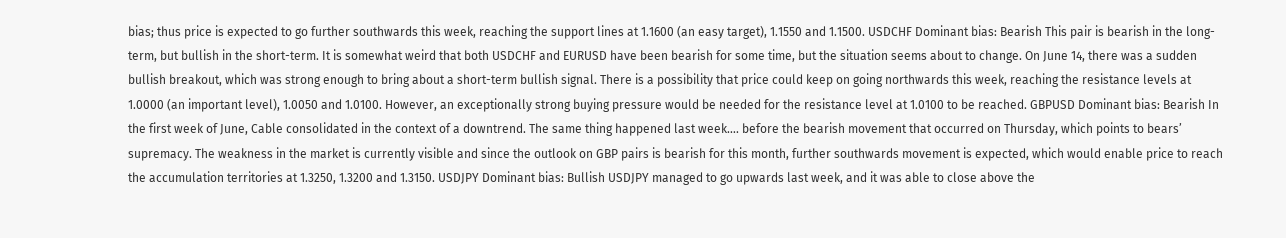bias; thus price is expected to go further southwards this week, reaching the support lines at 1.1600 (an easy target), 1.1550 and 1.1500. USDCHF Dominant bias: Bearish This pair is bearish in the long-term, but bullish in the short-term. It is somewhat weird that both USDCHF and EURUSD have been bearish for some time, but the situation seems about to change. On June 14, there was a sudden bullish breakout, which was strong enough to bring about a short-term bullish signal. There is a possibility that price could keep on going northwards this week, reaching the resistance levels at 1.0000 (an important level), 1.0050 and 1.0100. However, an exceptionally strong buying pressure would be needed for the resistance level at 1.0100 to be reached. GBPUSD Dominant bias: Bearish In the first week of June, Cable consolidated in the context of a downtrend. The same thing happened last week…. before the bearish movement that occurred on Thursday, which points to bears’ supremacy. The weakness in the market is currently visible and since the outlook on GBP pairs is bearish for this month, further southwards movement is expected, which would enable price to reach the accumulation territories at 1.3250, 1.3200 and 1.3150. USDJPY Dominant bias: Bullish USDJPY managed to go upwards last week, and it was able to close above the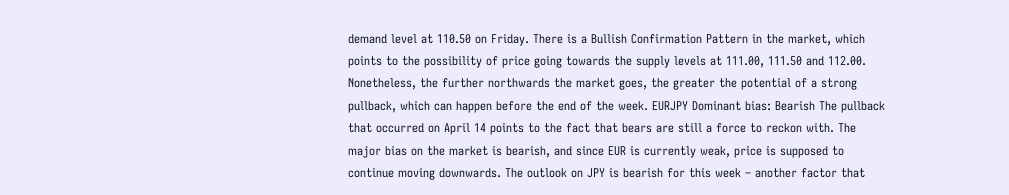demand level at 110.50 on Friday. There is a Bullish Confirmation Pattern in the market, which points to the possibility of price going towards the supply levels at 111.00, 111.50 and 112.00. Nonetheless, the further northwards the market goes, the greater the potential of a strong pullback, which can happen before the end of the week. EURJPY Dominant bias: Bearish The pullback that occurred on April 14 points to the fact that bears are still a force to reckon with. The major bias on the market is bearish, and since EUR is currently weak, price is supposed to continue moving downwards. The outlook on JPY is bearish for this week – another factor that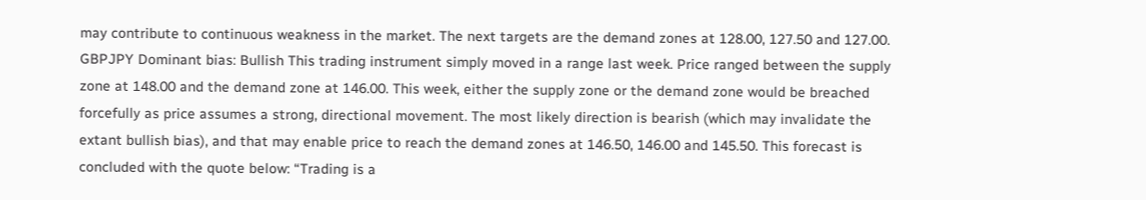may contribute to continuous weakness in the market. The next targets are the demand zones at 128.00, 127.50 and 127.00. GBPJPY Dominant bias: Bullish This trading instrument simply moved in a range last week. Price ranged between the supply zone at 148.00 and the demand zone at 146.00. This week, either the supply zone or the demand zone would be breached forcefully as price assumes a strong, directional movement. The most likely direction is bearish (which may invalidate the extant bullish bias), and that may enable price to reach the demand zones at 146.50, 146.00 and 145.50. This forecast is concluded with the quote below: “Trading is a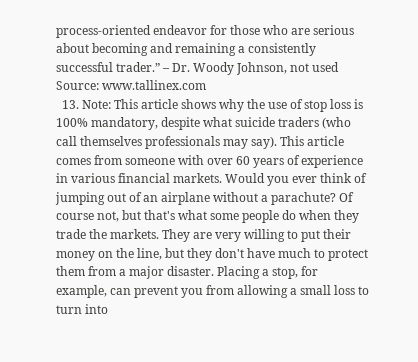process-oriented endeavor for those who are serious about becoming and remaining a consistently successful trader.” – Dr. Woody Johnson, not used Source: www.tallinex.com
  13. Note: This article shows why the use of stop loss is 100% mandatory, despite what suicide traders (who call themselves professionals may say). This article comes from someone with over 60 years of experience in various financial markets. Would you ever think of jumping out of an airplane without a parachute? Of course not, but that's what some people do when they trade the markets. They are very willing to put their money on the line, but they don't have much to protect them from a major disaster. Placing a stop, for example, can prevent you from allowing a small loss to turn into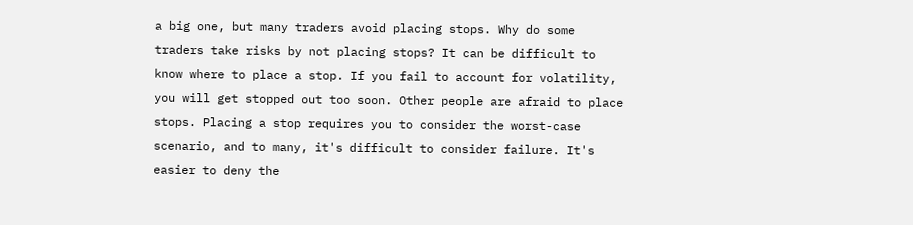a big one, but many traders avoid placing stops. Why do some traders take risks by not placing stops? It can be difficult to know where to place a stop. If you fail to account for volatility, you will get stopped out too soon. Other people are afraid to place stops. Placing a stop requires you to consider the worst-case scenario, and to many, it's difficult to consider failure. It's easier to deny the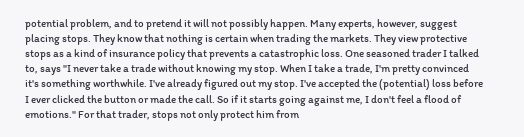potential problem, and to pretend it will not possibly happen. Many experts, however, suggest placing stops. They know that nothing is certain when trading the markets. They view protective stops as a kind of insurance policy that prevents a catastrophic loss. One seasoned trader I talked to, says "I never take a trade without knowing my stop. When I take a trade, I'm pretty convinced it's something worthwhile. I've already figured out my stop. I've accepted the (potential) loss before I ever clicked the button or made the call. So if it starts going against me, I don't feel a flood of emotions." For that trader, stops not only protect him from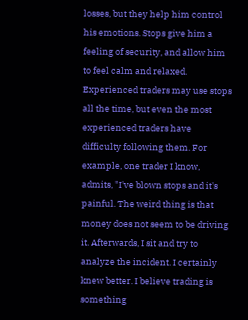losses, but they help him control his emotions. Stops give him a feeling of security, and allow him to feel calm and relaxed. Experienced traders may use stops all the time, but even the most experienced traders have difficulty following them. For example, one trader I know, admits, "I've blown stops and it's painful. The weird thing is that money does not seem to be driving it. Afterwards, I sit and try to analyze the incident. I certainly knew better. I believe trading is something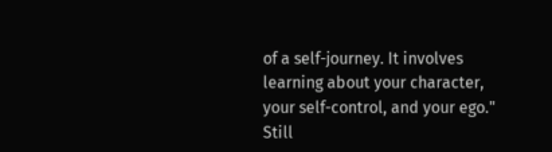of a self-journey. It involves learning about your character, your self-control, and your ego." Still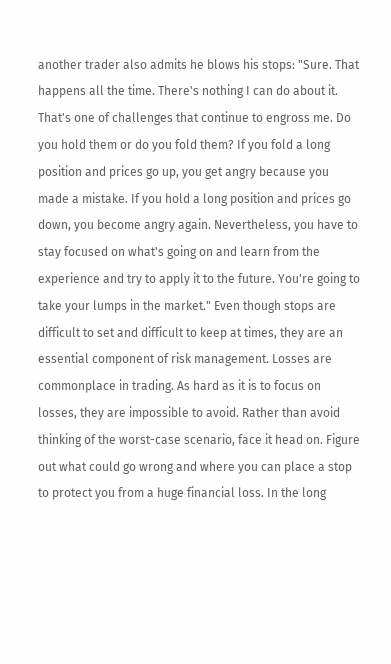another trader also admits he blows his stops: "Sure. That happens all the time. There's nothing I can do about it. That's one of challenges that continue to engross me. Do you hold them or do you fold them? If you fold a long position and prices go up, you get angry because you made a mistake. If you hold a long position and prices go down, you become angry again. Nevertheless, you have to stay focused on what's going on and learn from the experience and try to apply it to the future. You're going to take your lumps in the market." Even though stops are difficult to set and difficult to keep at times, they are an essential component of risk management. Losses are commonplace in trading. As hard as it is to focus on losses, they are impossible to avoid. Rather than avoid thinking of the worst-case scenario, face it head on. Figure out what could go wrong and where you can place a stop to protect you from a huge financial loss. In the long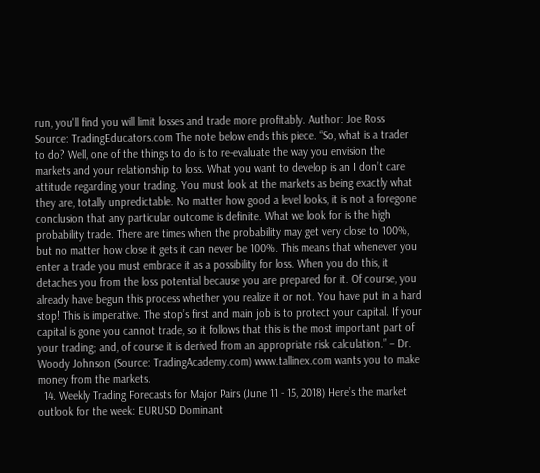run, you'll find you will limit losses and trade more profitably. Author: Joe Ross Source: TradingEducators.com The note below ends this piece. “So, what is a trader to do? Well, one of the things to do is to re-evaluate the way you envision the markets and your relationship to loss. What you want to develop is an I don’t care attitude regarding your trading. You must look at the markets as being exactly what they are, totally unpredictable. No matter how good a level looks, it is not a foregone conclusion that any particular outcome is definite. What we look for is the high probability trade. There are times when the probability may get very close to 100%, but no matter how close it gets it can never be 100%. This means that whenever you enter a trade you must embrace it as a possibility for loss. When you do this, it detaches you from the loss potential because you are prepared for it. Of course, you already have begun this process whether you realize it or not. You have put in a hard stop! This is imperative. The stop’s first and main job is to protect your capital. If your capital is gone you cannot trade, so it follows that this is the most important part of your trading; and, of course it is derived from an appropriate risk calculation.” – Dr. Woody Johnson (Source: TradingAcademy.com) www.tallinex.com wants you to make money from the markets.
  14. Weekly Trading Forecasts for Major Pairs (June 11 - 15, 2018) Here’s the market outlook for the week: EURUSD Dominant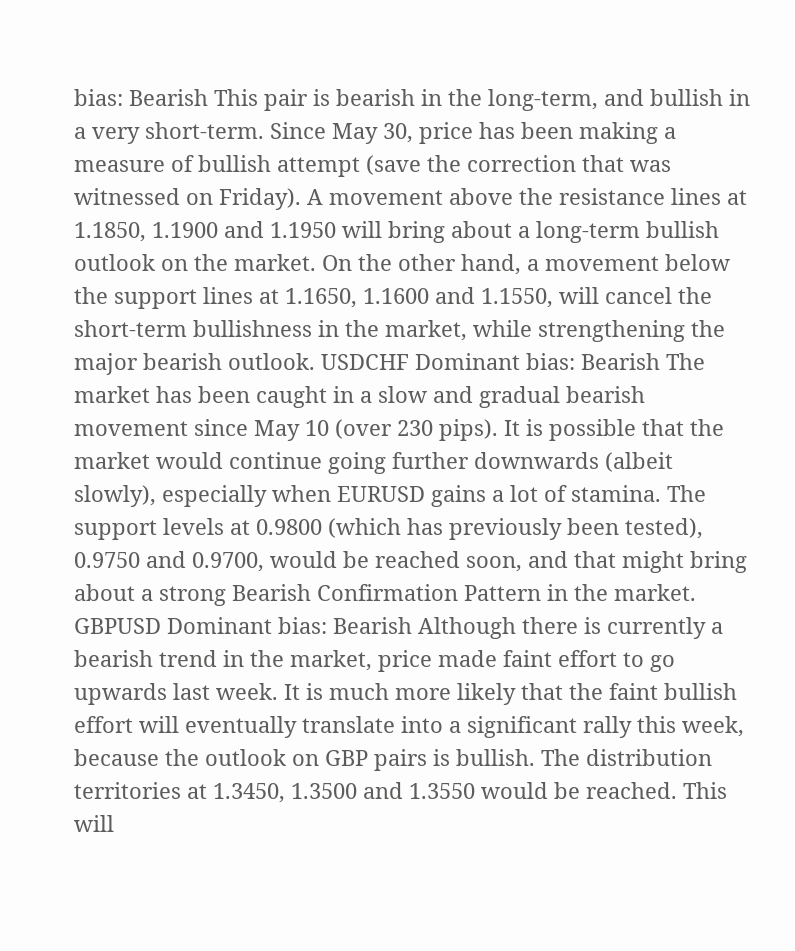bias: Bearish This pair is bearish in the long-term, and bullish in a very short-term. Since May 30, price has been making a measure of bullish attempt (save the correction that was witnessed on Friday). A movement above the resistance lines at 1.1850, 1.1900 and 1.1950 will bring about a long-term bullish outlook on the market. On the other hand, a movement below the support lines at 1.1650, 1.1600 and 1.1550, will cancel the short-term bullishness in the market, while strengthening the major bearish outlook. USDCHF Dominant bias: Bearish The market has been caught in a slow and gradual bearish movement since May 10 (over 230 pips). It is possible that the market would continue going further downwards (albeit slowly), especially when EURUSD gains a lot of stamina. The support levels at 0.9800 (which has previously been tested), 0.9750 and 0.9700, would be reached soon, and that might bring about a strong Bearish Confirmation Pattern in the market. GBPUSD Dominant bias: Bearish Although there is currently a bearish trend in the market, price made faint effort to go upwards last week. It is much more likely that the faint bullish effort will eventually translate into a significant rally this week, because the outlook on GBP pairs is bullish. The distribution territories at 1.3450, 1.3500 and 1.3550 would be reached. This will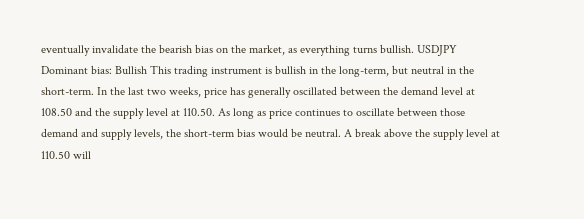eventually invalidate the bearish bias on the market, as everything turns bullish. USDJPY Dominant bias: Bullish This trading instrument is bullish in the long-term, but neutral in the short-term. In the last two weeks, price has generally oscillated between the demand level at 108.50 and the supply level at 110.50. As long as price continues to oscillate between those demand and supply levels, the short-term bias would be neutral. A break above the supply level at 110.50 will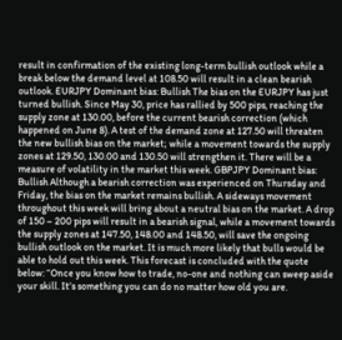result in confirmation of the existing long-term bullish outlook while a break below the demand level at 108.50 will result in a clean bearish outlook. EURJPY Dominant bias: Bullish The bias on the EURJPY has just turned bullish. Since May 30, price has rallied by 500 pips, reaching the supply zone at 130.00, before the current bearish correction (which happened on June 8). A test of the demand zone at 127.50 will threaten the new bullish bias on the market; while a movement towards the supply zones at 129.50, 130.00 and 130.50 will strengthen it. There will be a measure of volatility in the market this week. GBPJPY Dominant bias: Bullish Although a bearish correction was experienced on Thursday and Friday, the bias on the market remains bullish. A sideways movement throughout this week will bring about a neutral bias on the market. A drop of 150 – 200 pips will result in a bearish signal, while a movement towards the supply zones at 147.50, 148.00 and 148.50, will save the ongoing bullish outlook on the market. It is much more likely that bulls would be able to hold out this week. This forecast is concluded with the quote below: “Once you know how to trade, no-one and nothing can sweep aside your skill. It’s something you can do no matter how old you are.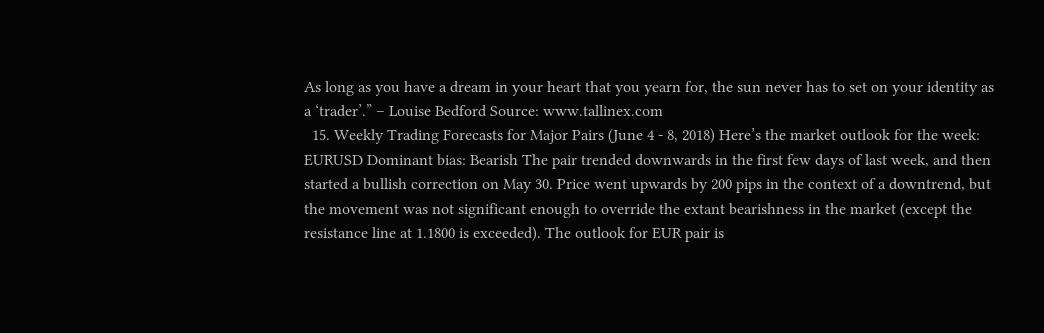As long as you have a dream in your heart that you yearn for, the sun never has to set on your identity as a ‘trader’.” – Louise Bedford Source: www.tallinex.com
  15. Weekly Trading Forecasts for Major Pairs (June 4 - 8, 2018) Here’s the market outlook for the week: EURUSD Dominant bias: Bearish The pair trended downwards in the first few days of last week, and then started a bullish correction on May 30. Price went upwards by 200 pips in the context of a downtrend, but the movement was not significant enough to override the extant bearishness in the market (except the resistance line at 1.1800 is exceeded). The outlook for EUR pair is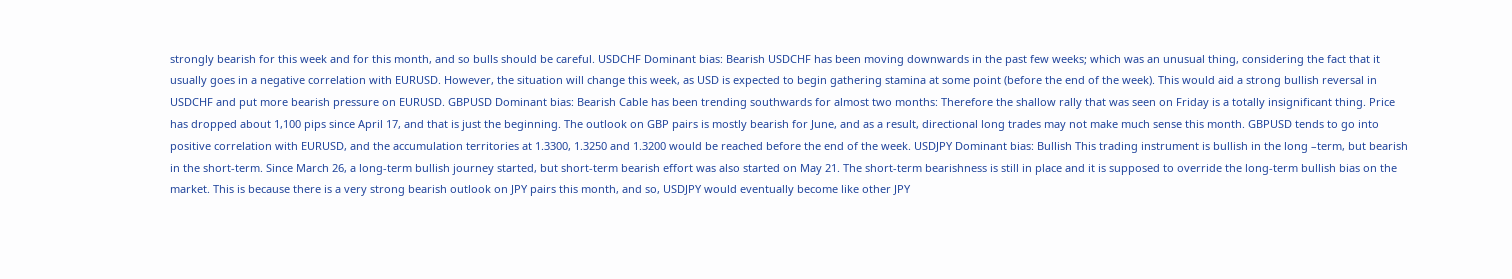strongly bearish for this week and for this month, and so bulls should be careful. USDCHF Dominant bias: Bearish USDCHF has been moving downwards in the past few weeks; which was an unusual thing, considering the fact that it usually goes in a negative correlation with EURUSD. However, the situation will change this week, as USD is expected to begin gathering stamina at some point (before the end of the week). This would aid a strong bullish reversal in USDCHF and put more bearish pressure on EURUSD. GBPUSD Dominant bias: Bearish Cable has been trending southwards for almost two months: Therefore the shallow rally that was seen on Friday is a totally insignificant thing. Price has dropped about 1,100 pips since April 17, and that is just the beginning. The outlook on GBP pairs is mostly bearish for June, and as a result, directional long trades may not make much sense this month. GBPUSD tends to go into positive correlation with EURUSD, and the accumulation territories at 1.3300, 1.3250 and 1.3200 would be reached before the end of the week. USDJPY Dominant bias: Bullish This trading instrument is bullish in the long –term, but bearish in the short-term. Since March 26, a long-term bullish journey started, but short-term bearish effort was also started on May 21. The short-term bearishness is still in place and it is supposed to override the long-term bullish bias on the market. This is because there is a very strong bearish outlook on JPY pairs this month, and so, USDJPY would eventually become like other JPY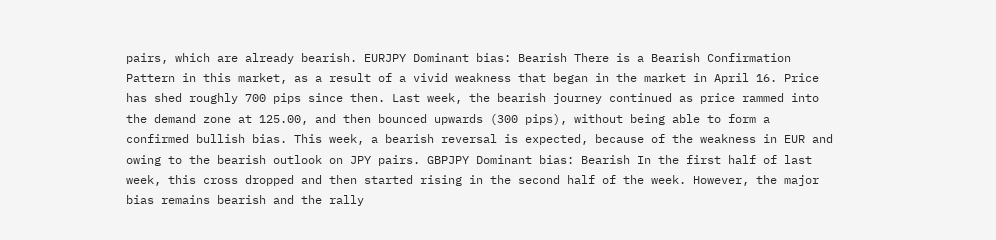pairs, which are already bearish. EURJPY Dominant bias: Bearish There is a Bearish Confirmation Pattern in this market, as a result of a vivid weakness that began in the market in April 16. Price has shed roughly 700 pips since then. Last week, the bearish journey continued as price rammed into the demand zone at 125.00, and then bounced upwards (300 pips), without being able to form a confirmed bullish bias. This week, a bearish reversal is expected, because of the weakness in EUR and owing to the bearish outlook on JPY pairs. GBPJPY Dominant bias: Bearish In the first half of last week, this cross dropped and then started rising in the second half of the week. However, the major bias remains bearish and the rally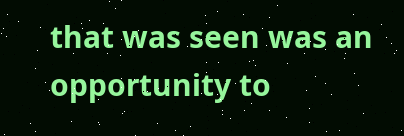that was seen was an opportunity to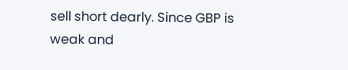sell short dearly. Since GBP is weak and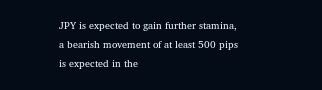JPY is expected to gain further stamina, a bearish movement of at least 500 pips is expected in the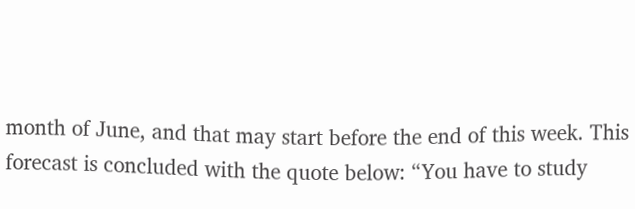month of June, and that may start before the end of this week. This forecast is concluded with the quote below: “You have to study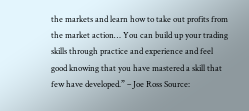the markets and learn how to take out profits from the market action… You can build up your trading skills through practice and experience and feel good knowing that you have mastered a skill that few have developed.” – Joe Ross Source: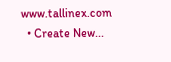www.tallinex.com
  • Create New...